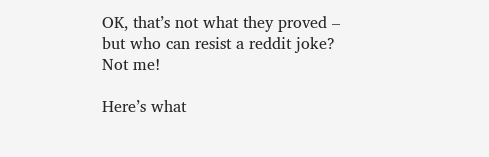OK, that’s not what they proved – but who can resist a reddit joke? Not me!

Here’s what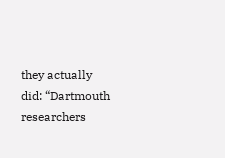they actually did: “Dartmouth researchers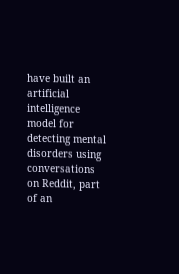have built an artificial intelligence model for detecting mental disorders using conversations on Reddit, part of an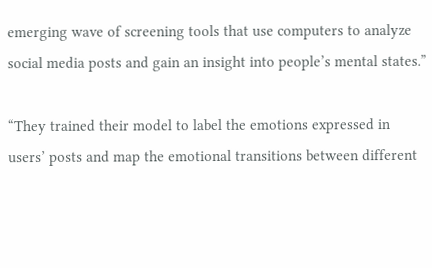emerging wave of screening tools that use computers to analyze social media posts and gain an insight into people’s mental states.”

“They trained their model to label the emotions expressed in users’ posts and map the emotional transitions between different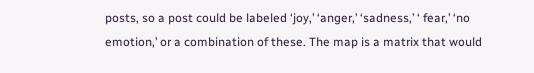posts, so a post could be labeled ‘joy,’ ‘anger,’ ‘sadness,’ ‘ fear,’ ‘no emotion,’ or a combination of these. The map is a matrix that would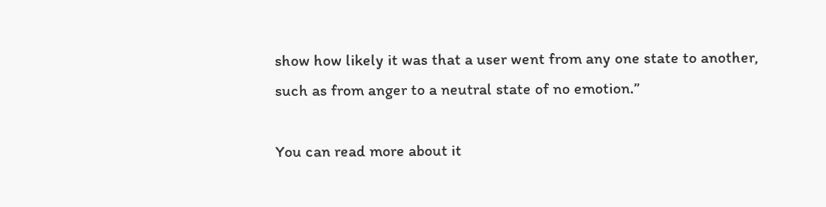show how likely it was that a user went from any one state to another, such as from anger to a neutral state of no emotion.”

You can read more about it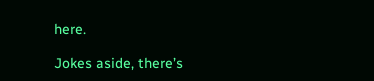here.

Jokes aside, there’s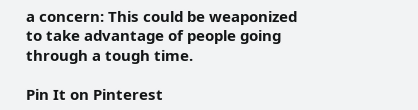a concern: This could be weaponized to take advantage of people going through a tough time.

Pin It on Pinterest